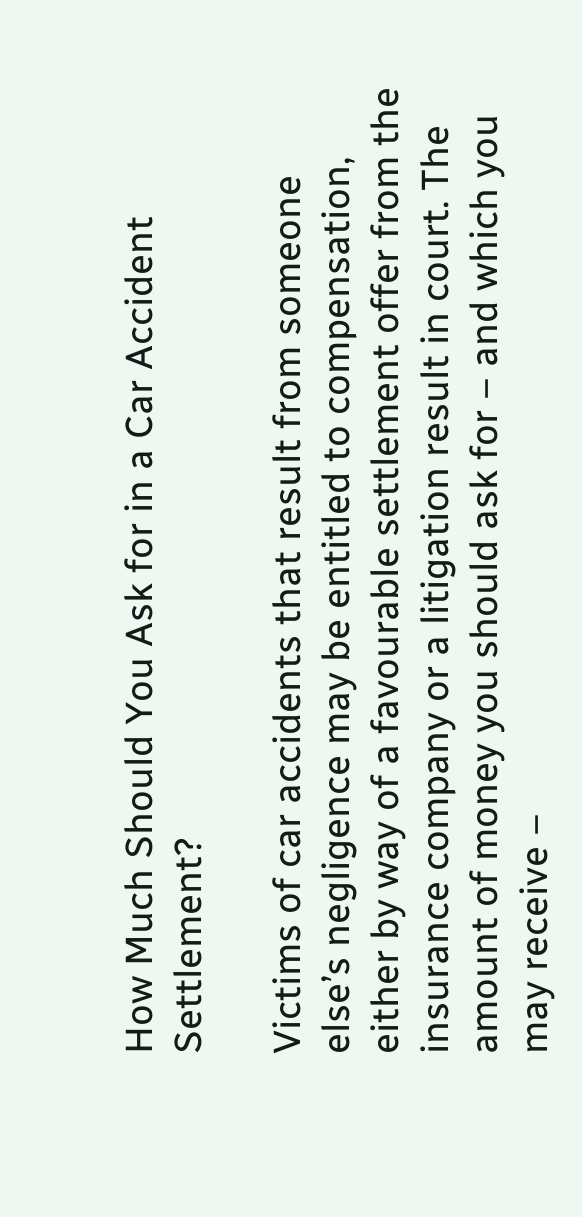How Much Should You Ask for in a Car Accident Settlement?

Victims of car accidents that result from someone else’s negligence may be entitled to compensation, either by way of a favourable settlement offer from the insurance company or a litigation result in court. The amount of money you should ask for – and which you may receive –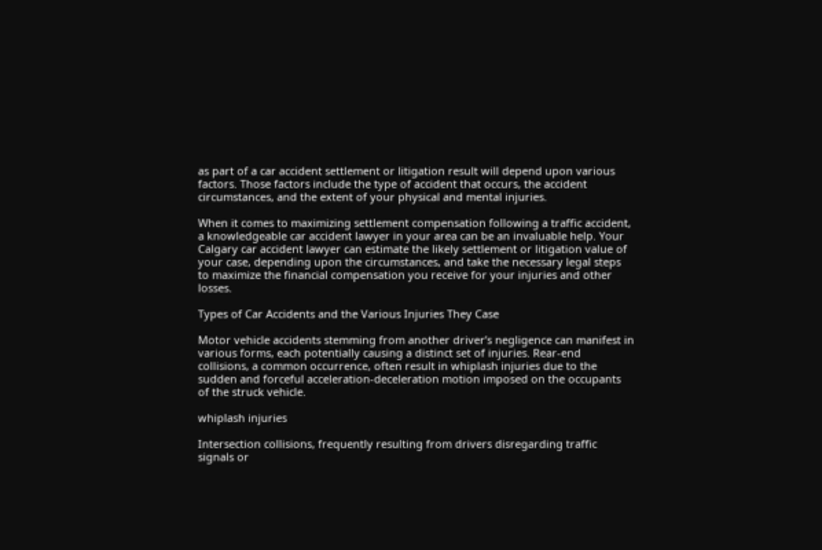as part of a car accident settlement or litigation result will depend upon various factors. Those factors include the type of accident that occurs, the accident circumstances, and the extent of your physical and mental injuries.

When it comes to maximizing settlement compensation following a traffic accident, a knowledgeable car accident lawyer in your area can be an invaluable help. Your Calgary car accident lawyer can estimate the likely settlement or litigation value of your case, depending upon the circumstances, and take the necessary legal steps to maximize the financial compensation you receive for your injuries and other losses.

Types of Car Accidents and the Various Injuries They Case

Motor vehicle accidents stemming from another driver’s negligence can manifest in various forms, each potentially causing a distinct set of injuries. Rear-end collisions, a common occurrence, often result in whiplash injuries due to the sudden and forceful acceleration-deceleration motion imposed on the occupants of the struck vehicle.

whiplash injuries

Intersection collisions, frequently resulting from drivers disregarding traffic signals or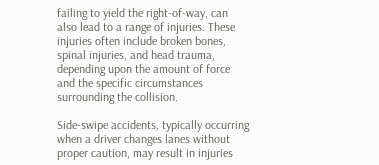failing to yield the right-of-way, can also lead to a range of injuries. These injuries often include broken bones, spinal injuries, and head trauma, depending upon the amount of force and the specific circumstances surrounding the collision.

Side-swipe accidents, typically occurring when a driver changes lanes without proper caution, may result in injuries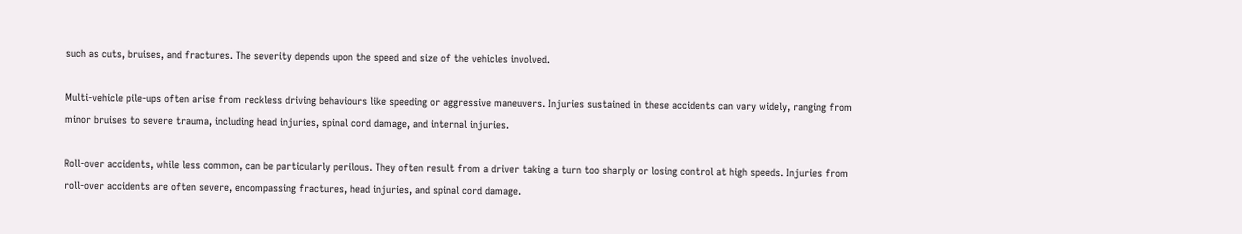such as cuts, bruises, and fractures. The severity depends upon the speed and size of the vehicles involved.

Multi-vehicle pile-ups often arise from reckless driving behaviours like speeding or aggressive maneuvers. Injuries sustained in these accidents can vary widely, ranging from minor bruises to severe trauma, including head injuries, spinal cord damage, and internal injuries.

Roll-over accidents, while less common, can be particularly perilous. They often result from a driver taking a turn too sharply or losing control at high speeds. Injuries from roll-over accidents are often severe, encompassing fractures, head injuries, and spinal cord damage.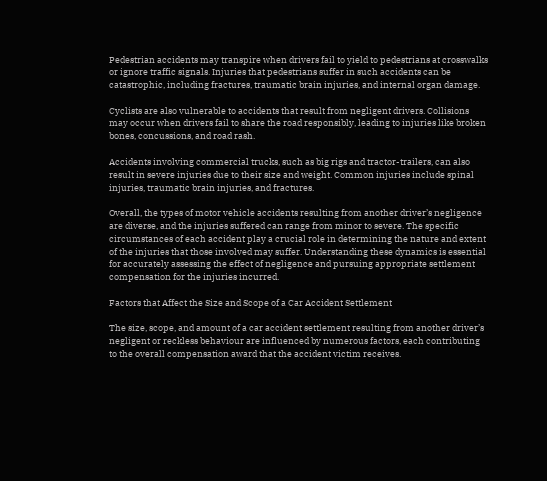Pedestrian accidents may transpire when drivers fail to yield to pedestrians at crosswalks or ignore traffic signals. Injuries that pedestrians suffer in such accidents can be catastrophic, including fractures, traumatic brain injuries, and internal organ damage.

Cyclists are also vulnerable to accidents that result from negligent drivers. Collisions may occur when drivers fail to share the road responsibly, leading to injuries like broken bones, concussions, and road rash.

Accidents involving commercial trucks, such as big rigs and tractor-trailers, can also result in severe injuries due to their size and weight. Common injuries include spinal injuries, traumatic brain injuries, and fractures.

Overall, the types of motor vehicle accidents resulting from another driver’s negligence are diverse, and the injuries suffered can range from minor to severe. The specific circumstances of each accident play a crucial role in determining the nature and extent of the injuries that those involved may suffer. Understanding these dynamics is essential for accurately assessing the effect of negligence and pursuing appropriate settlement compensation for the injuries incurred.

Factors that Affect the Size and Scope of a Car Accident Settlement

The size, scope, and amount of a car accident settlement resulting from another driver’s negligent or reckless behaviour are influenced by numerous factors, each contributing to the overall compensation award that the accident victim receives.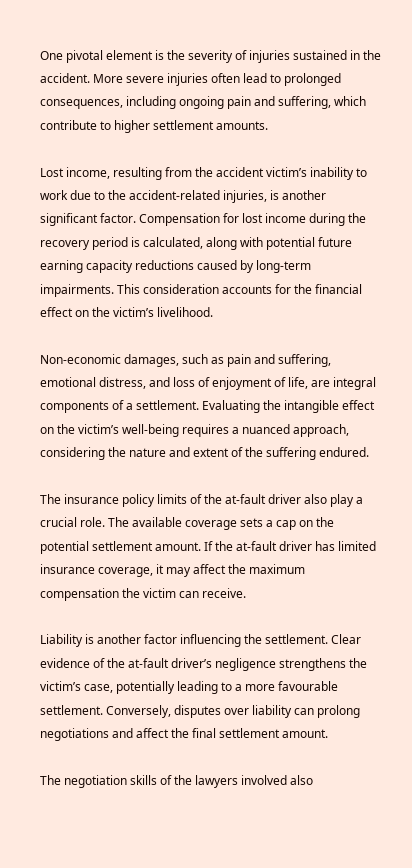One pivotal element is the severity of injuries sustained in the accident. More severe injuries often lead to prolonged consequences, including ongoing pain and suffering, which contribute to higher settlement amounts.

Lost income, resulting from the accident victim’s inability to work due to the accident-related injuries, is another significant factor. Compensation for lost income during the recovery period is calculated, along with potential future earning capacity reductions caused by long-term impairments. This consideration accounts for the financial effect on the victim’s livelihood.

Non-economic damages, such as pain and suffering, emotional distress, and loss of enjoyment of life, are integral components of a settlement. Evaluating the intangible effect on the victim’s well-being requires a nuanced approach, considering the nature and extent of the suffering endured.

The insurance policy limits of the at-fault driver also play a crucial role. The available coverage sets a cap on the potential settlement amount. If the at-fault driver has limited insurance coverage, it may affect the maximum compensation the victim can receive.

Liability is another factor influencing the settlement. Clear evidence of the at-fault driver’s negligence strengthens the victim’s case, potentially leading to a more favourable settlement. Conversely, disputes over liability can prolong negotiations and affect the final settlement amount.

The negotiation skills of the lawyers involved also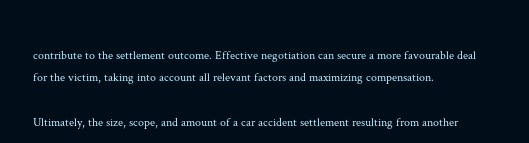contribute to the settlement outcome. Effective negotiation can secure a more favourable deal for the victim, taking into account all relevant factors and maximizing compensation.

Ultimately, the size, scope, and amount of a car accident settlement resulting from another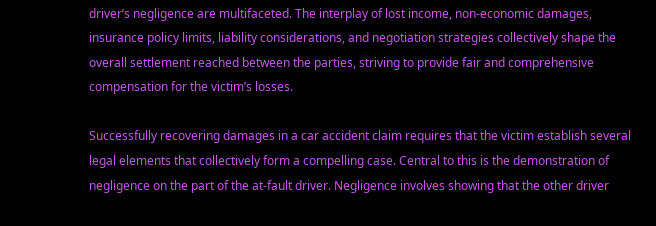driver’s negligence are multifaceted. The interplay of lost income, non-economic damages, insurance policy limits, liability considerations, and negotiation strategies collectively shape the overall settlement reached between the parties, striving to provide fair and comprehensive compensation for the victim’s losses.

Successfully recovering damages in a car accident claim requires that the victim establish several legal elements that collectively form a compelling case. Central to this is the demonstration of negligence on the part of the at-fault driver. Negligence involves showing that the other driver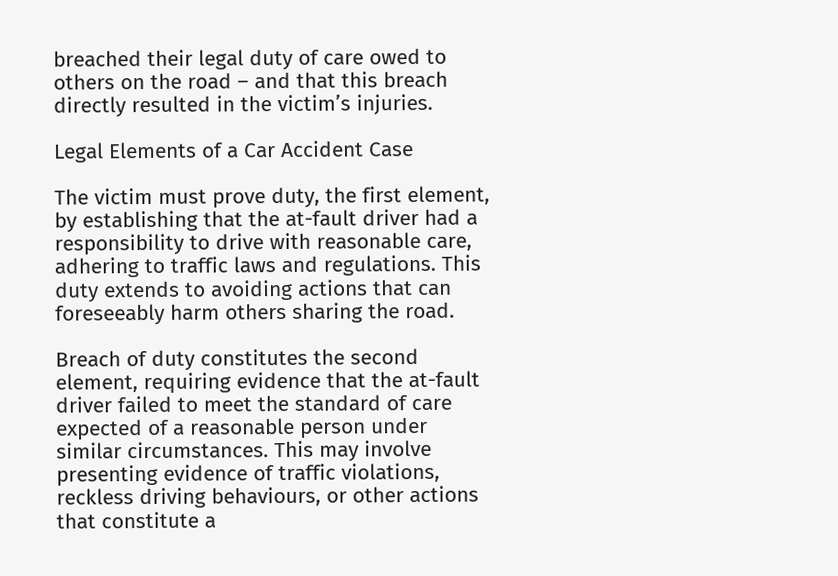breached their legal duty of care owed to others on the road – and that this breach directly resulted in the victim’s injuries.

Legal Elements of a Car Accident Case

The victim must prove duty, the first element, by establishing that the at-fault driver had a responsibility to drive with reasonable care, adhering to traffic laws and regulations. This duty extends to avoiding actions that can foreseeably harm others sharing the road.

Breach of duty constitutes the second element, requiring evidence that the at-fault driver failed to meet the standard of care expected of a reasonable person under similar circumstances. This may involve presenting evidence of traffic violations, reckless driving behaviours, or other actions that constitute a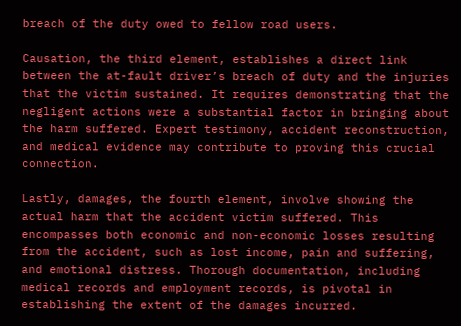breach of the duty owed to fellow road users.

Causation, the third element, establishes a direct link between the at-fault driver’s breach of duty and the injuries that the victim sustained. It requires demonstrating that the negligent actions were a substantial factor in bringing about the harm suffered. Expert testimony, accident reconstruction, and medical evidence may contribute to proving this crucial connection.

Lastly, damages, the fourth element, involve showing the actual harm that the accident victim suffered. This encompasses both economic and non-economic losses resulting from the accident, such as lost income, pain and suffering, and emotional distress. Thorough documentation, including medical records and employment records, is pivotal in establishing the extent of the damages incurred.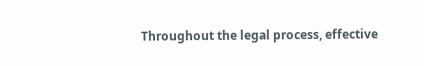Throughout the legal process, effective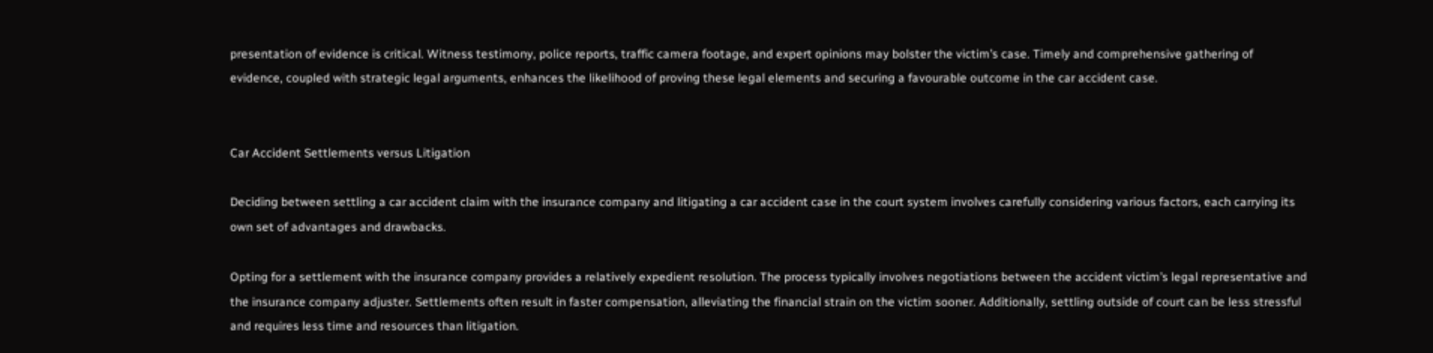presentation of evidence is critical. Witness testimony, police reports, traffic camera footage, and expert opinions may bolster the victim’s case. Timely and comprehensive gathering of evidence, coupled with strategic legal arguments, enhances the likelihood of proving these legal elements and securing a favourable outcome in the car accident case.


Car Accident Settlements versus Litigation

Deciding between settling a car accident claim with the insurance company and litigating a car accident case in the court system involves carefully considering various factors, each carrying its own set of advantages and drawbacks.

Opting for a settlement with the insurance company provides a relatively expedient resolution. The process typically involves negotiations between the accident victim’s legal representative and the insurance company adjuster. Settlements often result in faster compensation, alleviating the financial strain on the victim sooner. Additionally, settling outside of court can be less stressful and requires less time and resources than litigation.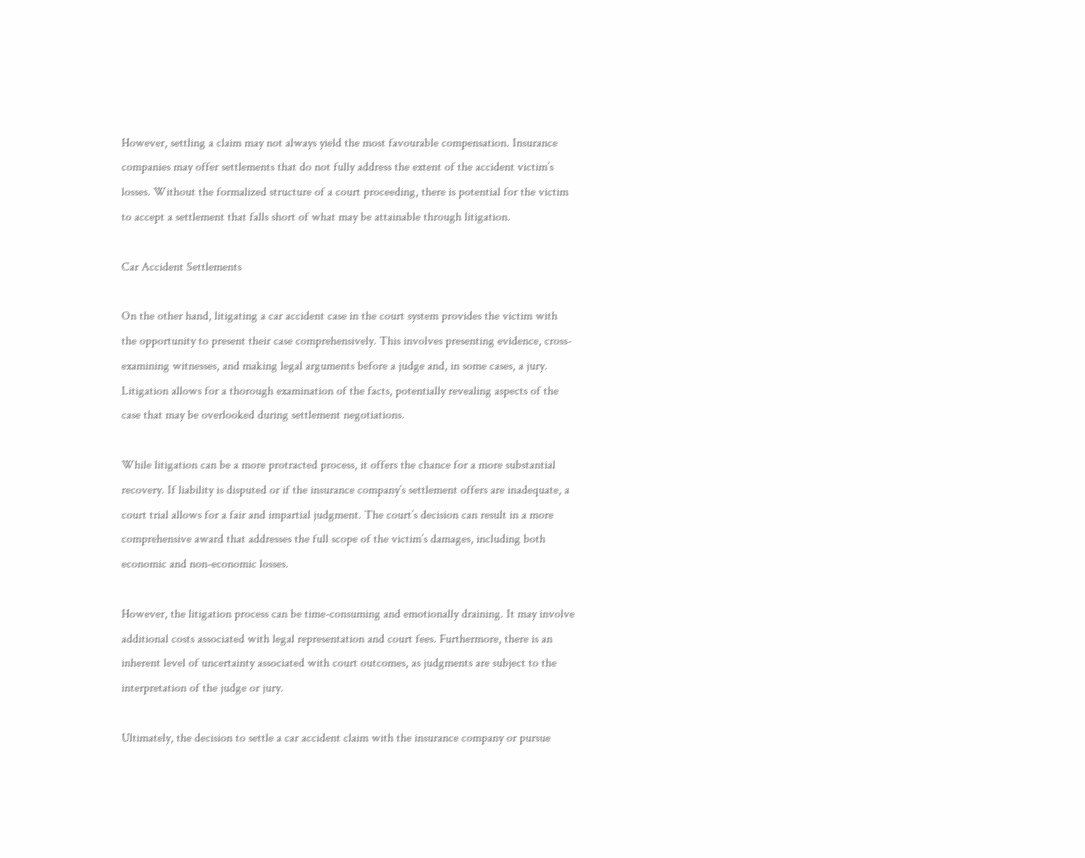However, settling a claim may not always yield the most favourable compensation. Insurance companies may offer settlements that do not fully address the extent of the accident victim’s losses. Without the formalized structure of a court proceeding, there is potential for the victim to accept a settlement that falls short of what may be attainable through litigation.

Car Accident Settlements

On the other hand, litigating a car accident case in the court system provides the victim with the opportunity to present their case comprehensively. This involves presenting evidence, cross-examining witnesses, and making legal arguments before a judge and, in some cases, a jury. Litigation allows for a thorough examination of the facts, potentially revealing aspects of the case that may be overlooked during settlement negotiations.

While litigation can be a more protracted process, it offers the chance for a more substantial recovery. If liability is disputed or if the insurance company’s settlement offers are inadequate, a court trial allows for a fair and impartial judgment. The court’s decision can result in a more comprehensive award that addresses the full scope of the victim’s damages, including both economic and non-economic losses.

However, the litigation process can be time-consuming and emotionally draining. It may involve additional costs associated with legal representation and court fees. Furthermore, there is an inherent level of uncertainty associated with court outcomes, as judgments are subject to the interpretation of the judge or jury.

Ultimately, the decision to settle a car accident claim with the insurance company or pursue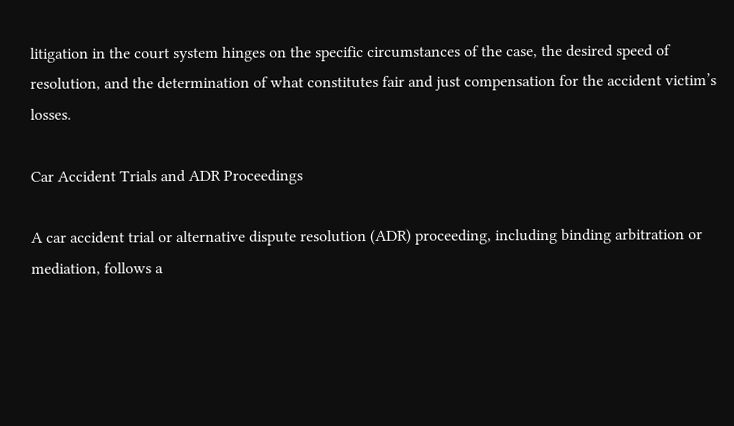litigation in the court system hinges on the specific circumstances of the case, the desired speed of resolution, and the determination of what constitutes fair and just compensation for the accident victim’s losses.

Car Accident Trials and ADR Proceedings

A car accident trial or alternative dispute resolution (ADR) proceeding, including binding arbitration or mediation, follows a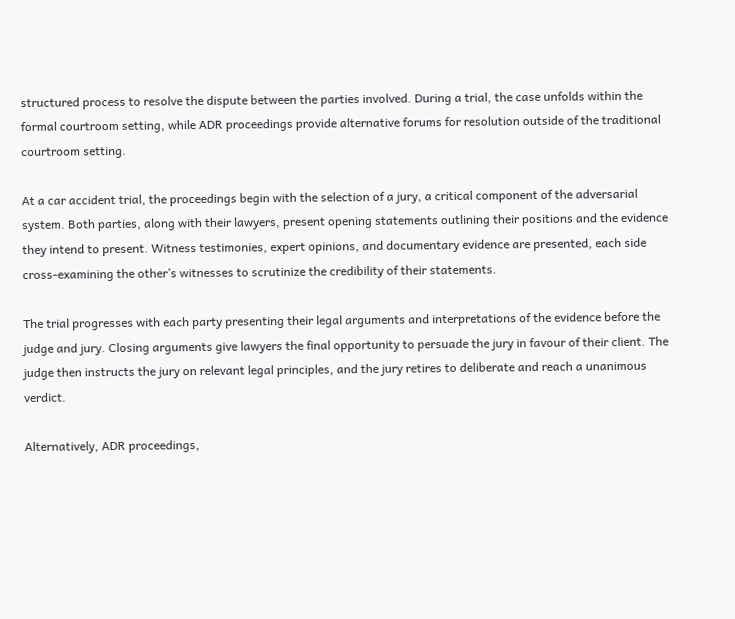structured process to resolve the dispute between the parties involved. During a trial, the case unfolds within the formal courtroom setting, while ADR proceedings provide alternative forums for resolution outside of the traditional courtroom setting.

At a car accident trial, the proceedings begin with the selection of a jury, a critical component of the adversarial system. Both parties, along with their lawyers, present opening statements outlining their positions and the evidence they intend to present. Witness testimonies, expert opinions, and documentary evidence are presented, each side cross-examining the other’s witnesses to scrutinize the credibility of their statements.

The trial progresses with each party presenting their legal arguments and interpretations of the evidence before the judge and jury. Closing arguments give lawyers the final opportunity to persuade the jury in favour of their client. The judge then instructs the jury on relevant legal principles, and the jury retires to deliberate and reach a unanimous verdict.

Alternatively, ADR proceedings,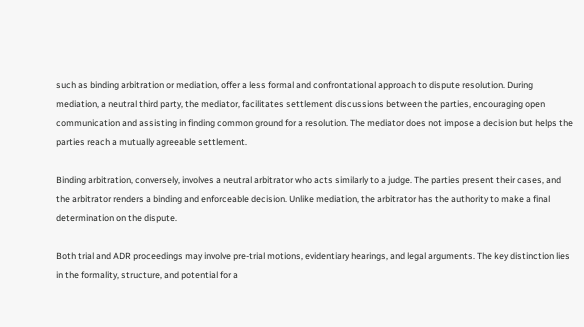such as binding arbitration or mediation, offer a less formal and confrontational approach to dispute resolution. During mediation, a neutral third party, the mediator, facilitates settlement discussions between the parties, encouraging open communication and assisting in finding common ground for a resolution. The mediator does not impose a decision but helps the parties reach a mutually agreeable settlement.

Binding arbitration, conversely, involves a neutral arbitrator who acts similarly to a judge. The parties present their cases, and the arbitrator renders a binding and enforceable decision. Unlike mediation, the arbitrator has the authority to make a final determination on the dispute.

Both trial and ADR proceedings may involve pre-trial motions, evidentiary hearings, and legal arguments. The key distinction lies in the formality, structure, and potential for a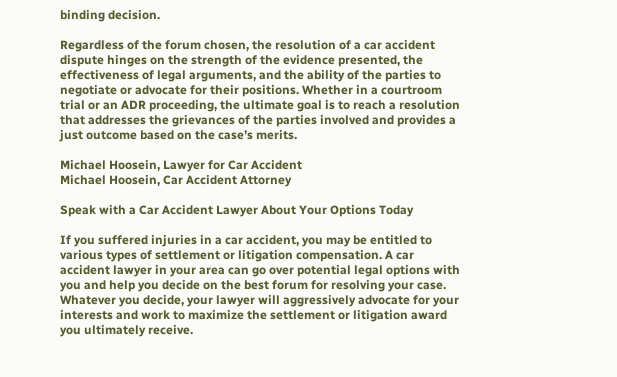binding decision.

Regardless of the forum chosen, the resolution of a car accident dispute hinges on the strength of the evidence presented, the effectiveness of legal arguments, and the ability of the parties to negotiate or advocate for their positions. Whether in a courtroom trial or an ADR proceeding, the ultimate goal is to reach a resolution that addresses the grievances of the parties involved and provides a just outcome based on the case’s merits.

Michael Hoosein, Lawyer for Car Accident
Michael Hoosein, Car Accident Attorney

Speak with a Car Accident Lawyer About Your Options Today

If you suffered injuries in a car accident, you may be entitled to various types of settlement or litigation compensation. A car accident lawyer in your area can go over potential legal options with you and help you decide on the best forum for resolving your case. Whatever you decide, your lawyer will aggressively advocate for your interests and work to maximize the settlement or litigation award you ultimately receive.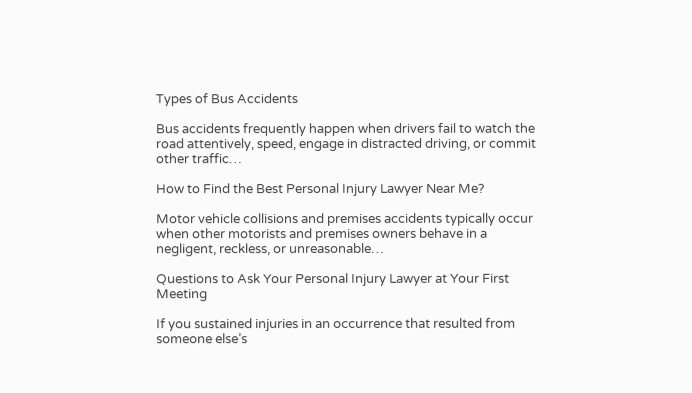Types of Bus Accidents

Bus accidents frequently happen when drivers fail to watch the road attentively, speed, engage in distracted driving, or commit other traffic…

How to Find the Best Personal Injury Lawyer Near Me?

Motor vehicle collisions and premises accidents typically occur when other motorists and premises owners behave in a negligent, reckless, or unreasonable…

Questions to Ask Your Personal Injury Lawyer at Your First Meeting

If you sustained injuries in an occurrence that resulted from someone else’s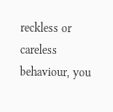reckless or careless behaviour, you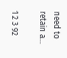need to retain a…

1 2 3 92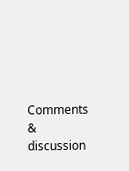Comments & discussion